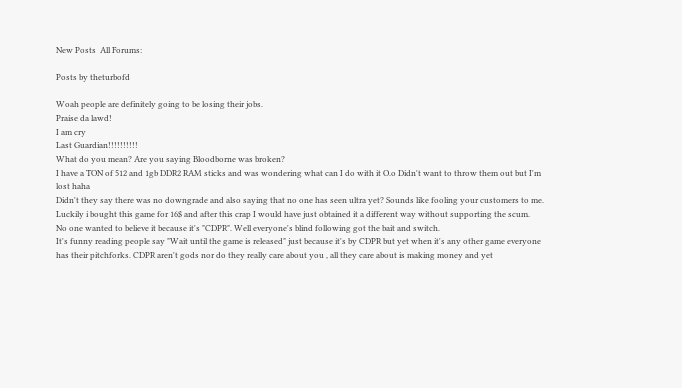New Posts  All Forums:

Posts by theturbofd

Woah people are definitely going to be losing their jobs.
Praise da lawd!
I am cry
Last Guardian!!!!!!!!!!
What do you mean? Are you saying Bloodborne was broken?
I have a TON of 512 and 1gb DDR2 RAM sticks and was wondering what can I do with it O.o Didn't want to throw them out but I'm lost haha
Didn't they say there was no downgrade and also saying that no one has seen ultra yet? Sounds like fooling your customers to me. Luckily i bought this game for 16$ and after this crap I would have just obtained it a different way without supporting the scum.
No one wanted to believe it because it's "CDPR". Well everyone's blind following got the bait and switch.
It's funny reading people say "Wait until the game is released" just because it's by CDPR but yet when it's any other game everyone has their pitchforks. CDPR aren't gods nor do they really care about you , all they care about is making money and yet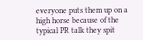everyone puts them up on a high horse because of the typical PR talk they spit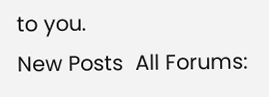to you.
New Posts  All Forums: